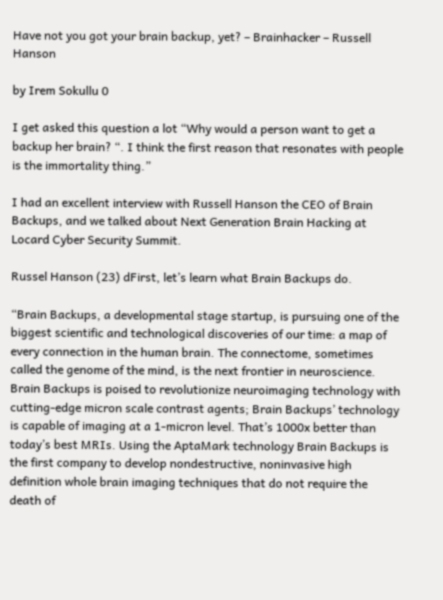Have not you got your brain backup, yet? – Brainhacker – Russell Hanson

by Irem Sokullu 0

I get asked this question a lot “Why would a person want to get a backup her brain? “. I think the first reason that resonates with people is the immortality thing.”

I had an excellent interview with Russell Hanson the CEO of Brain Backups, and we talked about Next Generation Brain Hacking at Locard Cyber Security Summit.

Russel Hanson (23) dFirst, let’s learn what Brain Backups do.

“Brain Backups, a developmental stage startup, is pursuing one of the biggest scientific and technological discoveries of our time: a map of every connection in the human brain. The connectome, sometimes called the genome of the mind, is the next frontier in neuroscience.  Brain Backups is poised to revolutionize neuroimaging technology with cutting-edge micron scale contrast agents; Brain Backups’ technology is capable of imaging at a 1-micron level. That’s 1000x better than today’s best MRIs. Using the AptaMark technology Brain Backups is the first company to develop nondestructive, noninvasive high definition whole brain imaging techniques that do not require the death of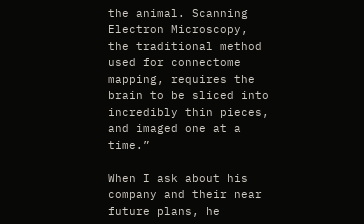the animal. Scanning Electron Microscopy, the traditional method used for connectome mapping, requires the brain to be sliced into incredibly thin pieces, and imaged one at a time.”

When I ask about his company and their near future plans, he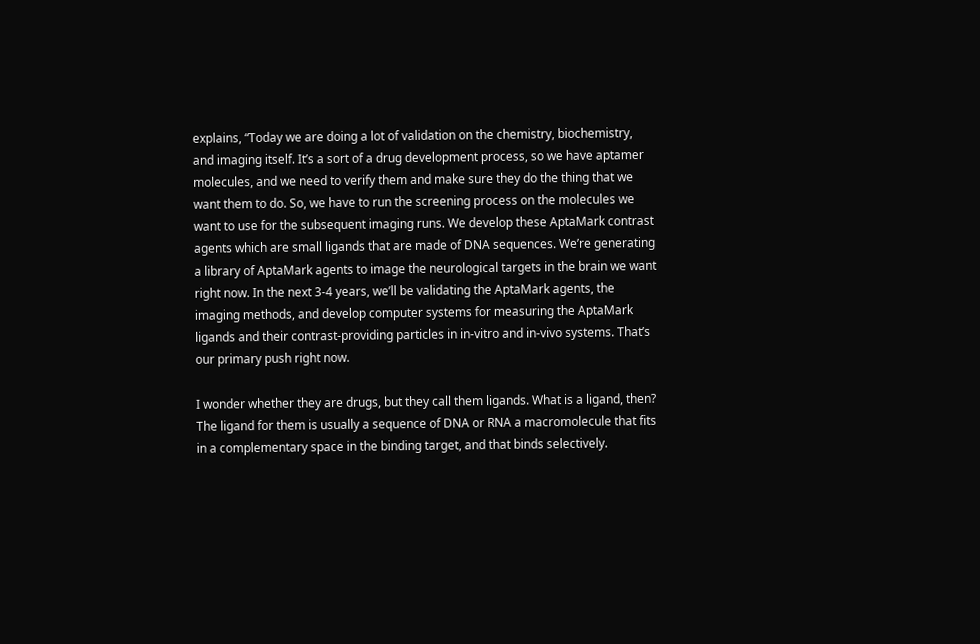explains, “Today we are doing a lot of validation on the chemistry, biochemistry, and imaging itself. It’s a sort of a drug development process, so we have aptamer molecules, and we need to verify them and make sure they do the thing that we want them to do. So, we have to run the screening process on the molecules we want to use for the subsequent imaging runs. We develop these AptaMark contrast agents which are small ligands that are made of DNA sequences. We’re generating a library of AptaMark agents to image the neurological targets in the brain we want right now. In the next 3-4 years, we’ll be validating the AptaMark agents, the imaging methods, and develop computer systems for measuring the AptaMark ligands and their contrast-providing particles in in-vitro and in-vivo systems. That’s our primary push right now.

I wonder whether they are drugs, but they call them ligands. What is a ligand, then? The ligand for them is usually a sequence of DNA or RNA a macromolecule that fits in a complementary space in the binding target, and that binds selectively.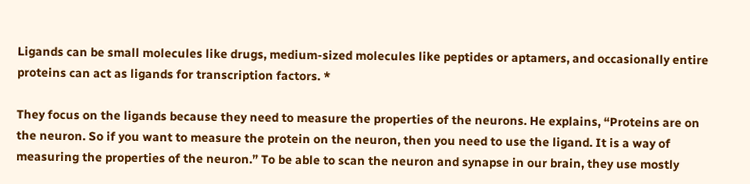Ligands can be small molecules like drugs, medium-sized molecules like peptides or aptamers, and occasionally entire proteins can act as ligands for transcription factors. *

They focus on the ligands because they need to measure the properties of the neurons. He explains, “Proteins are on the neuron. So if you want to measure the protein on the neuron, then you need to use the ligand. It is a way of measuring the properties of the neuron.” To be able to scan the neuron and synapse in our brain, they use mostly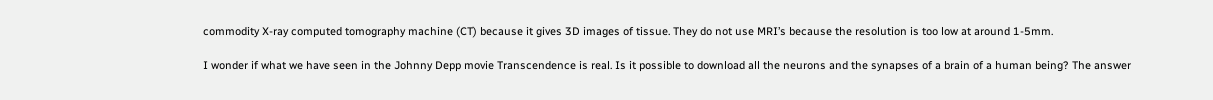commodity X-ray computed tomography machine (CT) because it gives 3D images of tissue. They do not use MRI’s because the resolution is too low at around 1-5mm.

I wonder if what we have seen in the Johnny Depp movie Transcendence is real. Is it possible to download all the neurons and the synapses of a brain of a human being? The answer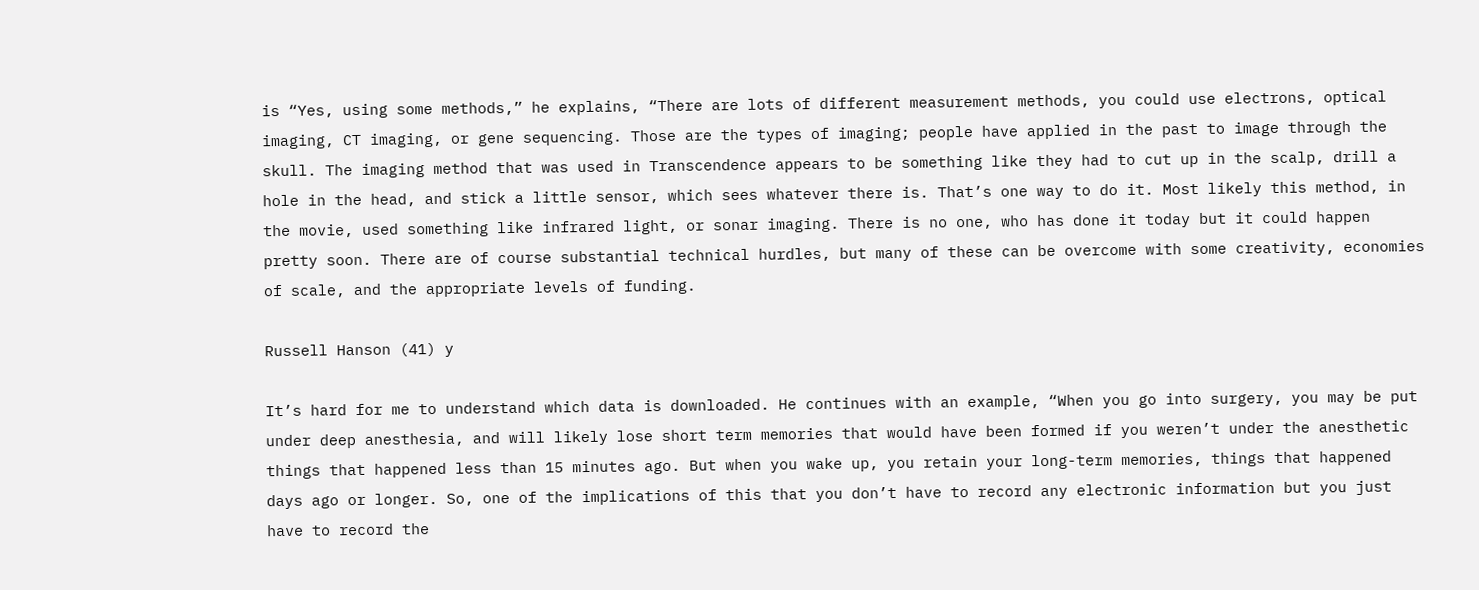is “Yes, using some methods,” he explains, “There are lots of different measurement methods, you could use electrons, optical imaging, CT imaging, or gene sequencing. Those are the types of imaging; people have applied in the past to image through the skull. The imaging method that was used in Transcendence appears to be something like they had to cut up in the scalp, drill a hole in the head, and stick a little sensor, which sees whatever there is. That’s one way to do it. Most likely this method, in the movie, used something like infrared light, or sonar imaging. There is no one, who has done it today but it could happen pretty soon. There are of course substantial technical hurdles, but many of these can be overcome with some creativity, economies of scale, and the appropriate levels of funding.

Russell Hanson (41) y

It’s hard for me to understand which data is downloaded. He continues with an example, “When you go into surgery, you may be put under deep anesthesia, and will likely lose short term memories that would have been formed if you weren’t under the anesthetic things that happened less than 15 minutes ago. But when you wake up, you retain your long-term memories, things that happened days ago or longer. So, one of the implications of this that you don’t have to record any electronic information but you just have to record the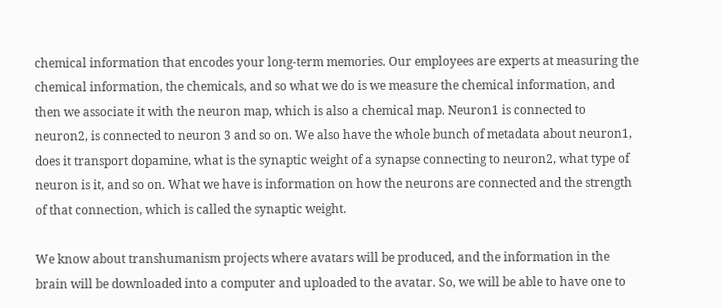chemical information that encodes your long-term memories. Our employees are experts at measuring the chemical information, the chemicals, and so what we do is we measure the chemical information, and then we associate it with the neuron map, which is also a chemical map. Neuron1 is connected to neuron2, is connected to neuron 3 and so on. We also have the whole bunch of metadata about neuron1, does it transport dopamine, what is the synaptic weight of a synapse connecting to neuron2, what type of neuron is it, and so on. What we have is information on how the neurons are connected and the strength of that connection, which is called the synaptic weight.

We know about transhumanism projects where avatars will be produced, and the information in the brain will be downloaded into a computer and uploaded to the avatar. So, we will be able to have one to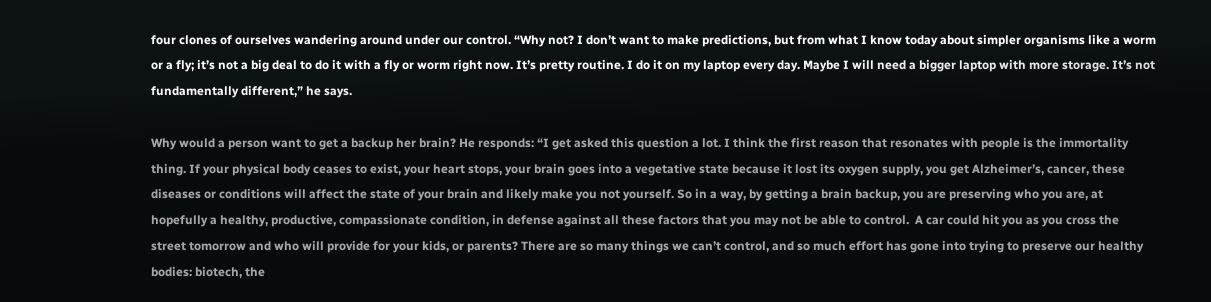four clones of ourselves wandering around under our control. “Why not? I don’t want to make predictions, but from what I know today about simpler organisms like a worm or a fly; it’s not a big deal to do it with a fly or worm right now. It’s pretty routine. I do it on my laptop every day. Maybe I will need a bigger laptop with more storage. It’s not fundamentally different,” he says.

Why would a person want to get a backup her brain? He responds: “I get asked this question a lot. I think the first reason that resonates with people is the immortality thing. If your physical body ceases to exist, your heart stops, your brain goes into a vegetative state because it lost its oxygen supply, you get Alzheimer’s, cancer, these diseases or conditions will affect the state of your brain and likely make you not yourself. So in a way, by getting a brain backup, you are preserving who you are, at hopefully a healthy, productive, compassionate condition, in defense against all these factors that you may not be able to control.  A car could hit you as you cross the street tomorrow and who will provide for your kids, or parents? There are so many things we can’t control, and so much effort has gone into trying to preserve our healthy bodies: biotech, the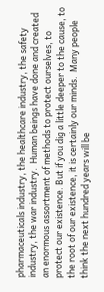pharmaceuticals industry, the healthcare industry, the safety industry, the war industry.  Human beings have done and created an enormous assortment of methods to protect ourselves, to protect our existence. But if you dig a little deeper to the cause, to the root of our existence, it is certainly our minds.  Many people think the next hundred years will be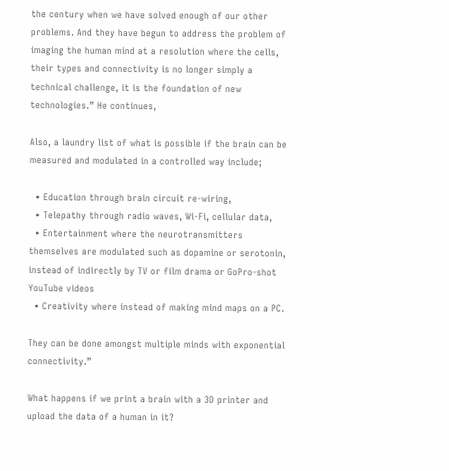the century when we have solved enough of our other problems. And they have begun to address the problem of imaging the human mind at a resolution where the cells, their types and connectivity is no longer simply a technical challenge, it is the foundation of new technologies.” He continues,

Also, a laundry list of what is possible if the brain can be measured and modulated in a controlled way include;

  • Education through brain circuit re-wiring,
  • Telepathy through radio waves, Wi-Fi, cellular data,
  • Entertainment where the neurotransmitters themselves are modulated such as dopamine or serotonin, instead of indirectly by TV or film drama or GoPro-shot YouTube videos
  • Creativity where instead of making mind maps on a PC.

They can be done amongst multiple minds with exponential connectivity.”

What happens if we print a brain with a 3D printer and upload the data of a human in it?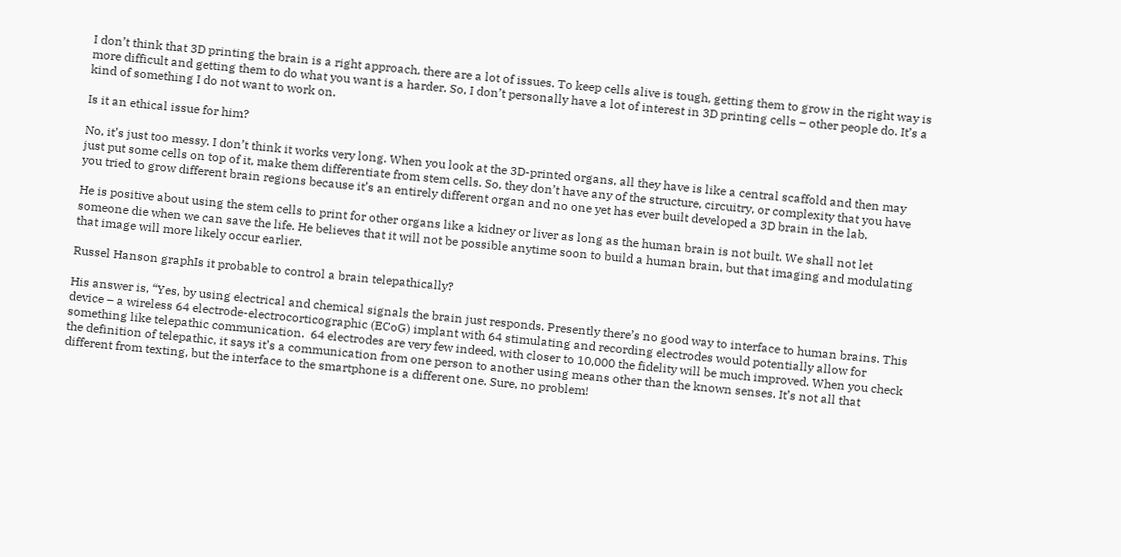I don’t think that 3D printing the brain is a right approach, there are a lot of issues. To keep cells alive is tough, getting them to grow in the right way is more difficult and getting them to do what you want is a harder. So, I don’t personally have a lot of interest in 3D printing cells – other people do. It’s a kind of something I do not want to work on.

Is it an ethical issue for him?

No, it’s just too messy. I don’t think it works very long. When you look at the 3D-printed organs, all they have is like a central scaffold and then may just put some cells on top of it, make them differentiate from stem cells. So, they don’t have any of the structure, circuitry, or complexity that you have you tried to grow different brain regions because it’s an entirely different organ and no one yet has ever built developed a 3D brain in the lab.

He is positive about using the stem cells to print for other organs like a kidney or liver as long as the human brain is not built. We shall not let someone die when we can save the life. He believes that it will not be possible anytime soon to build a human brain, but that imaging and modulating that image will more likely occur earlier.

Russel Hanson graphIs it probable to control a brain telepathically?

His answer is, “Yes, by using electrical and chemical signals the brain just responds. Presently there’s no good way to interface to human brains. This device – a wireless 64 electrode-electrocorticographic (ECoG) implant with 64 stimulating and recording electrodes would potentially allow for something like telepathic communication.  64 electrodes are very few indeed, with closer to 10,000 the fidelity will be much improved. When you check the definition of telepathic, it says it’s a communication from one person to another using means other than the known senses. It’s not all that different from texting, but the interface to the smartphone is a different one. Sure, no problem!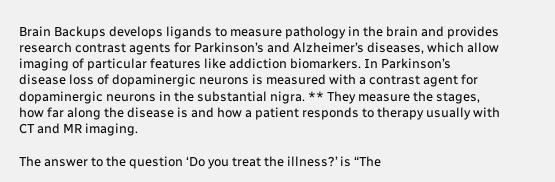Brain Backups develops ligands to measure pathology in the brain and provides research contrast agents for Parkinson’s and Alzheimer’s diseases, which allow imaging of particular features like addiction biomarkers. In Parkinson’s disease loss of dopaminergic neurons is measured with a contrast agent for dopaminergic neurons in the substantial nigra. ** They measure the stages, how far along the disease is and how a patient responds to therapy usually with CT and MR imaging.

The answer to the question ‘Do you treat the illness?’ is “The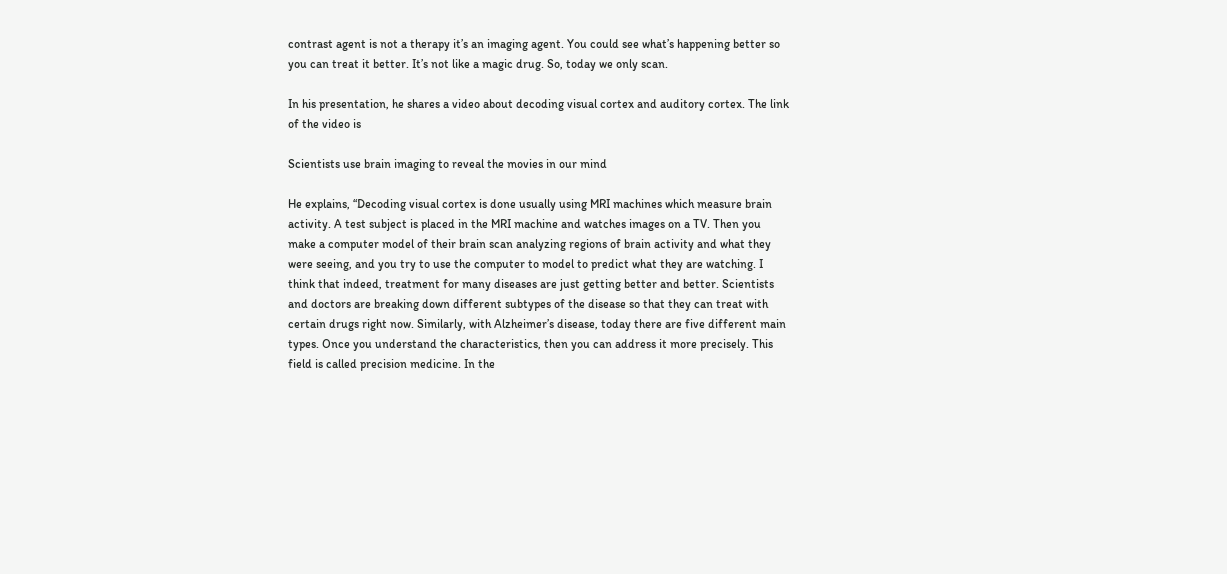contrast agent is not a therapy it’s an imaging agent. You could see what’s happening better so you can treat it better. It’s not like a magic drug. So, today we only scan.

In his presentation, he shares a video about decoding visual cortex and auditory cortex. The link of the video is

Scientists use brain imaging to reveal the movies in our mind

He explains, “Decoding visual cortex is done usually using MRI machines which measure brain activity. A test subject is placed in the MRI machine and watches images on a TV. Then you make a computer model of their brain scan analyzing regions of brain activity and what they were seeing, and you try to use the computer to model to predict what they are watching. I think that indeed, treatment for many diseases are just getting better and better. Scientists and doctors are breaking down different subtypes of the disease so that they can treat with certain drugs right now. Similarly, with Alzheimer’s disease, today there are five different main types. Once you understand the characteristics, then you can address it more precisely. This field is called precision medicine. In the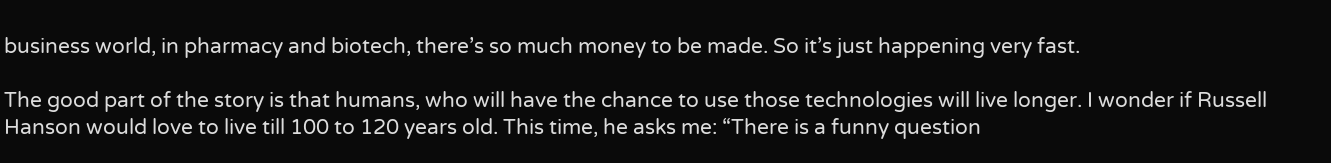business world, in pharmacy and biotech, there’s so much money to be made. So it’s just happening very fast.

The good part of the story is that humans, who will have the chance to use those technologies will live longer. I wonder if Russell Hanson would love to live till 100 to 120 years old. This time, he asks me: “There is a funny question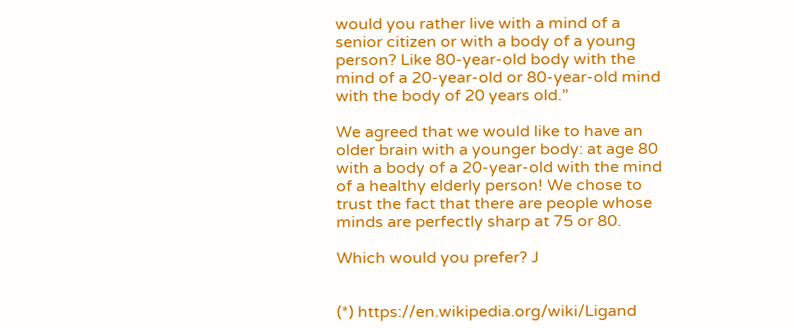would you rather live with a mind of a senior citizen or with a body of a young person? Like 80-year-old body with the mind of a 20-year-old or 80-year-old mind with the body of 20 years old.”

We agreed that we would like to have an older brain with a younger body: at age 80 with a body of a 20-year-old with the mind of a healthy elderly person! We chose to trust the fact that there are people whose minds are perfectly sharp at 75 or 80.

Which would you prefer? J


(*) https://en.wikipedia.org/wiki/Ligand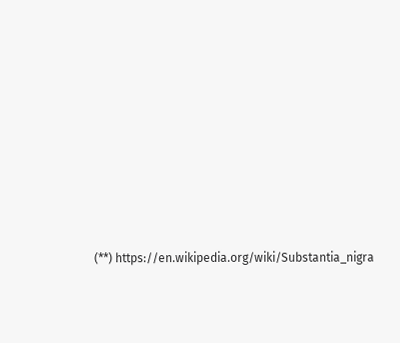(**) https://en.wikipedia.org/wiki/Substantia_nigra